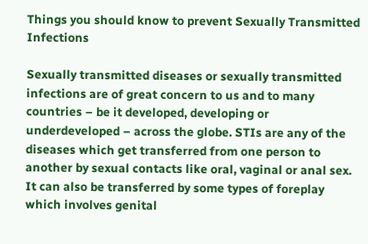Things you should know to prevent Sexually Transmitted Infections

Sexually transmitted diseases or sexually transmitted infections are of great concern to us and to many countries – be it developed, developing or underdeveloped – across the globe. STIs are any of the diseases which get transferred from one person to another by sexual contacts like oral, vaginal or anal sex. It can also be transferred by some types of foreplay which involves genital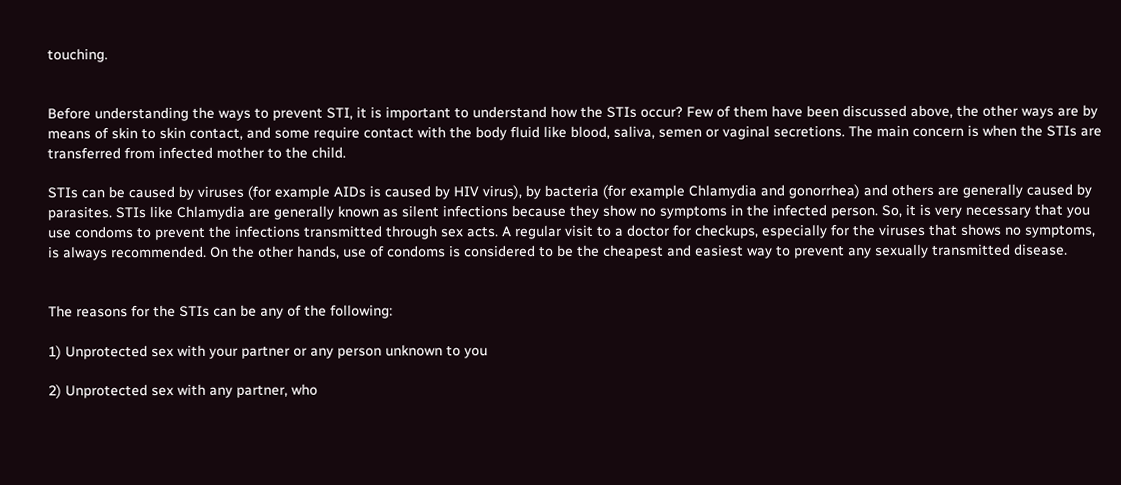touching.


Before understanding the ways to prevent STI, it is important to understand how the STIs occur? Few of them have been discussed above, the other ways are by means of skin to skin contact, and some require contact with the body fluid like blood, saliva, semen or vaginal secretions. The main concern is when the STIs are transferred from infected mother to the child.

STIs can be caused by viruses (for example AIDs is caused by HIV virus), by bacteria (for example Chlamydia and gonorrhea) and others are generally caused by parasites. STIs like Chlamydia are generally known as silent infections because they show no symptoms in the infected person. So, it is very necessary that you use condoms to prevent the infections transmitted through sex acts. A regular visit to a doctor for checkups, especially for the viruses that shows no symptoms, is always recommended. On the other hands, use of condoms is considered to be the cheapest and easiest way to prevent any sexually transmitted disease.


The reasons for the STIs can be any of the following:

1) Unprotected sex with your partner or any person unknown to you

2) Unprotected sex with any partner, who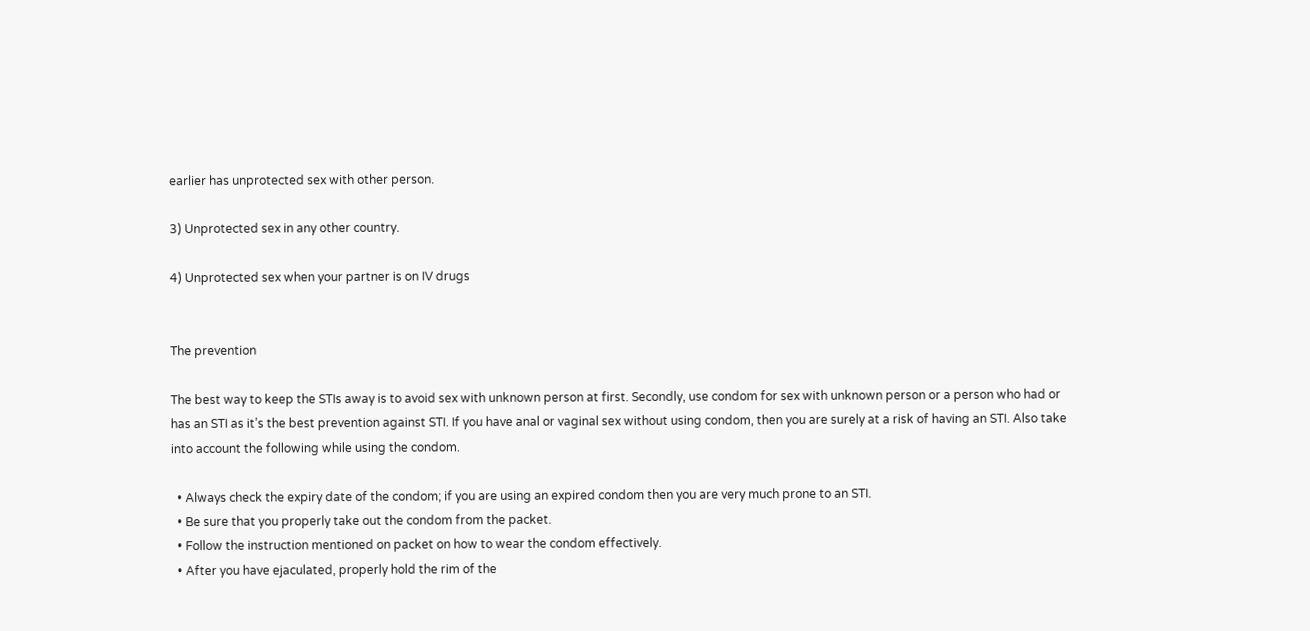earlier has unprotected sex with other person.

3) Unprotected sex in any other country.

4) Unprotected sex when your partner is on IV drugs


The prevention

The best way to keep the STIs away is to avoid sex with unknown person at first. Secondly, use condom for sex with unknown person or a person who had or has an STI as it’s the best prevention against STI. If you have anal or vaginal sex without using condom, then you are surely at a risk of having an STI. Also take into account the following while using the condom.

  • Always check the expiry date of the condom; if you are using an expired condom then you are very much prone to an STI.
  • Be sure that you properly take out the condom from the packet.
  • Follow the instruction mentioned on packet on how to wear the condom effectively.
  • After you have ejaculated, properly hold the rim of the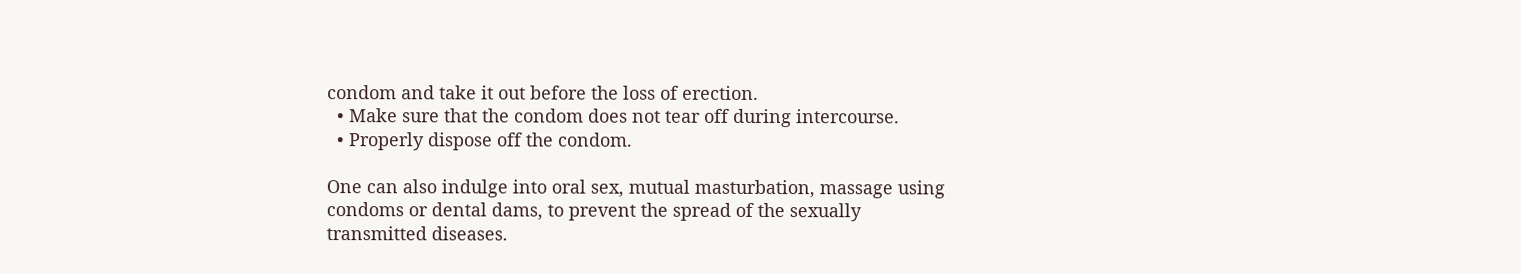condom and take it out before the loss of erection.
  • Make sure that the condom does not tear off during intercourse.
  • Properly dispose off the condom.

One can also indulge into oral sex, mutual masturbation, massage using condoms or dental dams, to prevent the spread of the sexually transmitted diseases.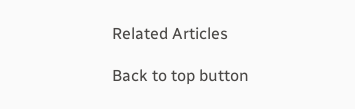Related Articles

Back to top button